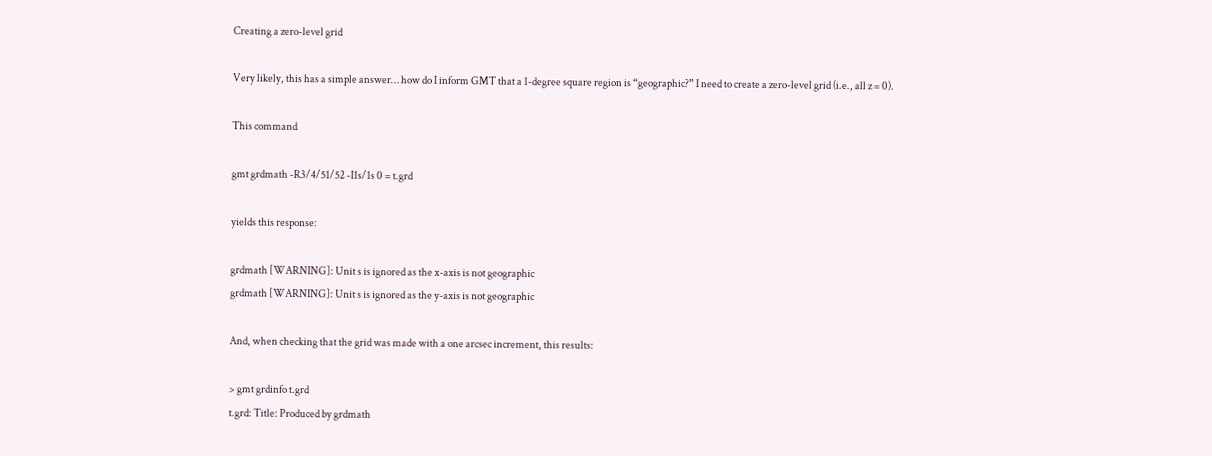Creating a zero-level grid

Very likely, this has a simple answer… how do I inform GMT that a 1-degree square region is “geographic?” I need to create a zero-level grid (i.e., all z = 0).

This command

gmt grdmath -R3/4/51/52 -I1s/1s 0 = t.grd

yields this response:

grdmath [WARNING]: Unit s is ignored as the x-axis is not geographic
grdmath [WARNING]: Unit s is ignored as the y-axis is not geographic

And, when checking that the grid was made with a one arcsec increment, this results:

> gmt grdinfo t.grd
t.grd: Title: Produced by grdmath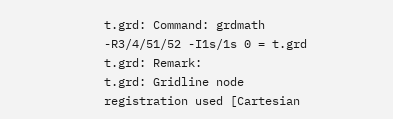t.grd: Command: grdmath -R3/4/51/52 -I1s/1s 0 = t.grd
t.grd: Remark:
t.grd: Gridline node registration used [Cartesian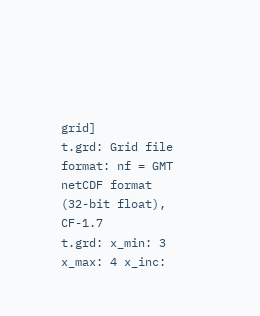grid]
t.grd: Grid file format: nf = GMT netCDF format (32-bit float), CF-1.7
t.grd: x_min: 3 x_max: 4 x_inc: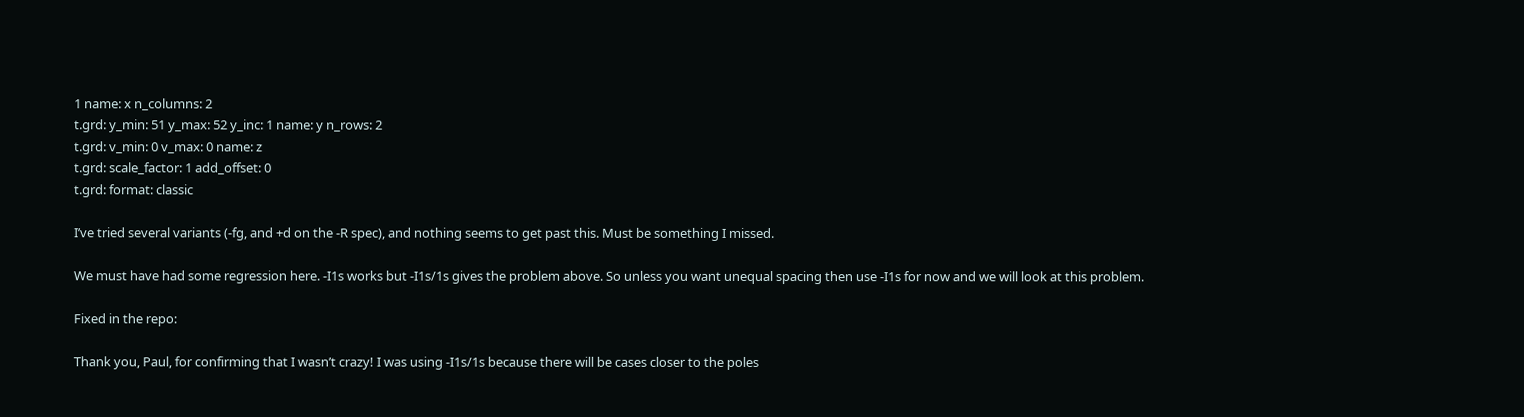1 name: x n_columns: 2
t.grd: y_min: 51 y_max: 52 y_inc: 1 name: y n_rows: 2
t.grd: v_min: 0 v_max: 0 name: z
t.grd: scale_factor: 1 add_offset: 0
t.grd: format: classic

I’ve tried several variants (-fg, and +d on the -R spec), and nothing seems to get past this. Must be something I missed.

We must have had some regression here. -I1s works but -I1s/1s gives the problem above. So unless you want unequal spacing then use -I1s for now and we will look at this problem.

Fixed in the repo:

Thank you, Paul, for confirming that I wasn’t crazy! I was using -I1s/1s because there will be cases closer to the poles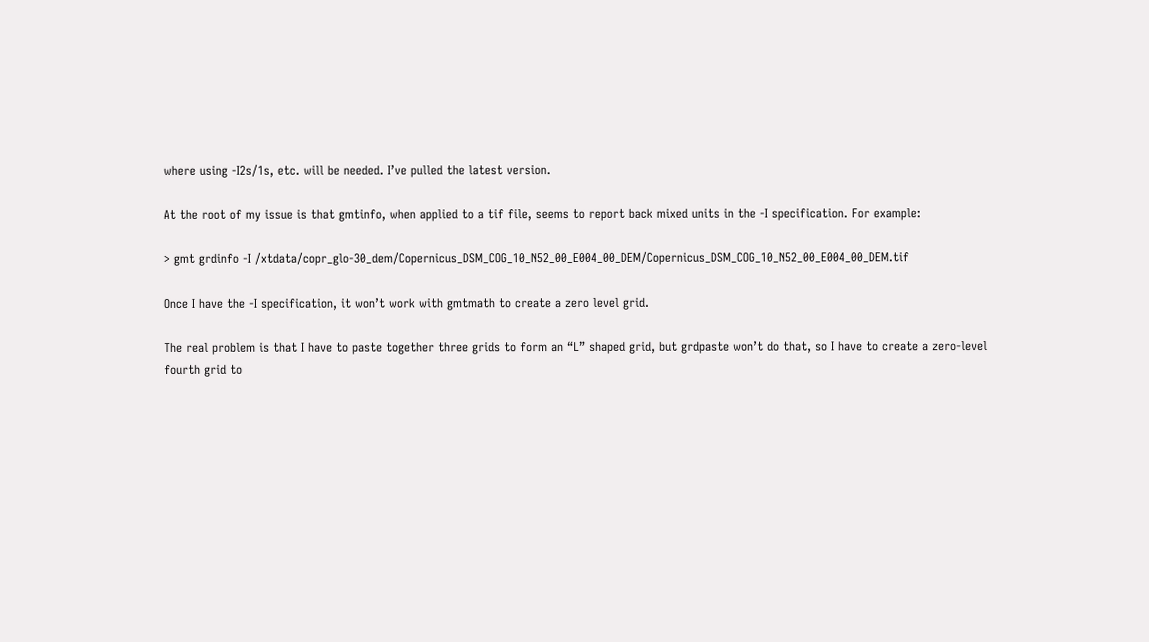where using -I2s/1s, etc. will be needed. I’ve pulled the latest version.

At the root of my issue is that gmtinfo, when applied to a tif file, seems to report back mixed units in the -I specification. For example:

> gmt grdinfo -I /xtdata/copr_glo-30_dem/Copernicus_DSM_COG_10_N52_00_E004_00_DEM/Copernicus_DSM_COG_10_N52_00_E004_00_DEM.tif

Once I have the -I specification, it won’t work with gmtmath to create a zero level grid.

The real problem is that I have to paste together three grids to form an “L” shaped grid, but grdpaste won’t do that, so I have to create a zero-level fourth grid to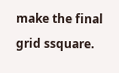make the final grid ssquare.